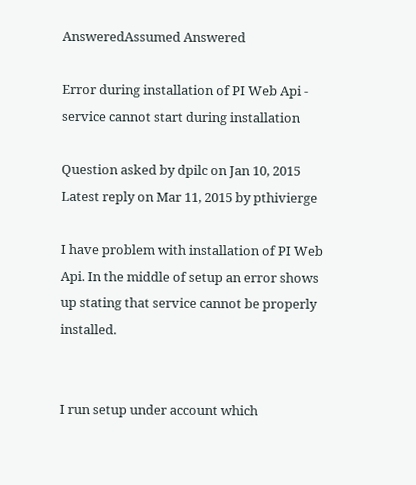AnsweredAssumed Answered

Error during installation of PI Web Api - service cannot start during installation

Question asked by dpilc on Jan 10, 2015
Latest reply on Mar 11, 2015 by pthivierge

I have problem with installation of PI Web Api. In the middle of setup an error shows up stating that service cannot be properly installed.


I run setup under account which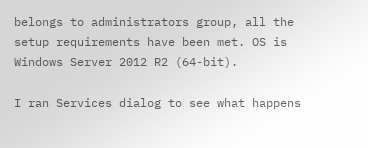belongs to administrators group, all the setup requirements have been met. OS is Windows Server 2012 R2 (64-bit).

I ran Services dialog to see what happens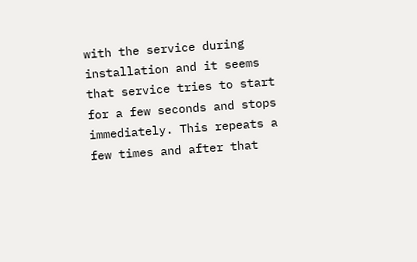with the service during installation and it seems that service tries to start for a few seconds and stops immediately. This repeats a few times and after that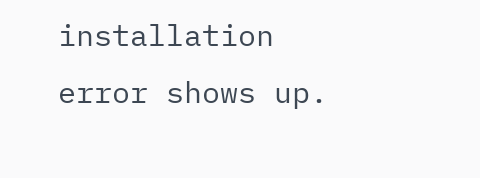installation error shows up.